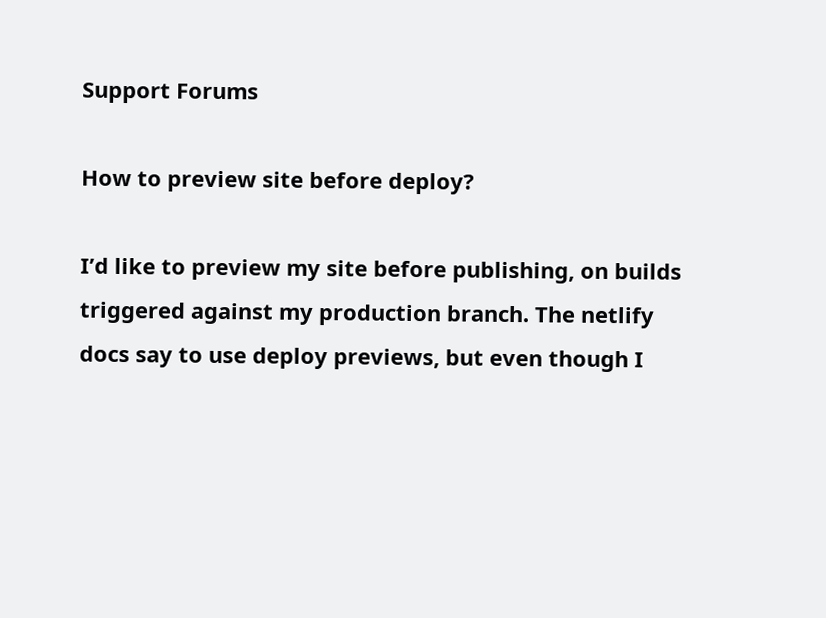Support Forums

How to preview site before deploy?

I’d like to preview my site before publishing, on builds triggered against my production branch. The netlify docs say to use deploy previews, but even though I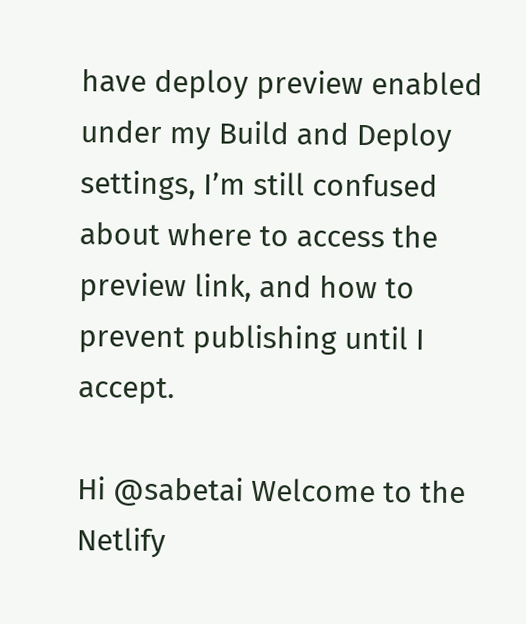have deploy preview enabled under my Build and Deploy settings, I’m still confused about where to access the preview link, and how to prevent publishing until I accept.

Hi @sabetai Welcome to the Netlify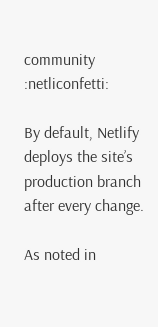community :netliconfetti:

By default, Netlify deploys the site’s production branch after every change.

As noted in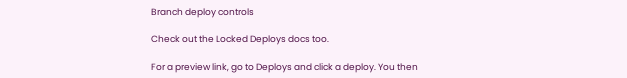Branch deploy controls

Check out the Locked Deploys docs too.

For a preview link, go to Deploys and click a deploy. You then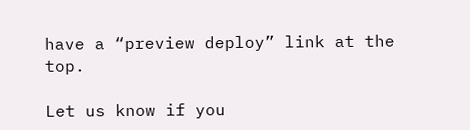have a “preview deploy” link at the top.

Let us know if you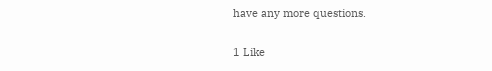have any more questions.

1 Like